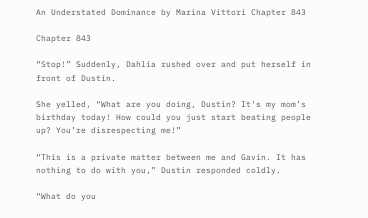An Understated Dominance by Marina Vittori Chapter 843

Chapter 843

“Stop!” Suddenly, Dahlia rushed over and put herself in front of Dustin.

She yelled, “What are you doing, Dustin? It’s my mom’s birthday today! How could you just start beating people up? You’re disrespecting me!”

“This is a private matter between me and Gavin. It has nothing to do with you,” Dustin responded coldly.

“What do you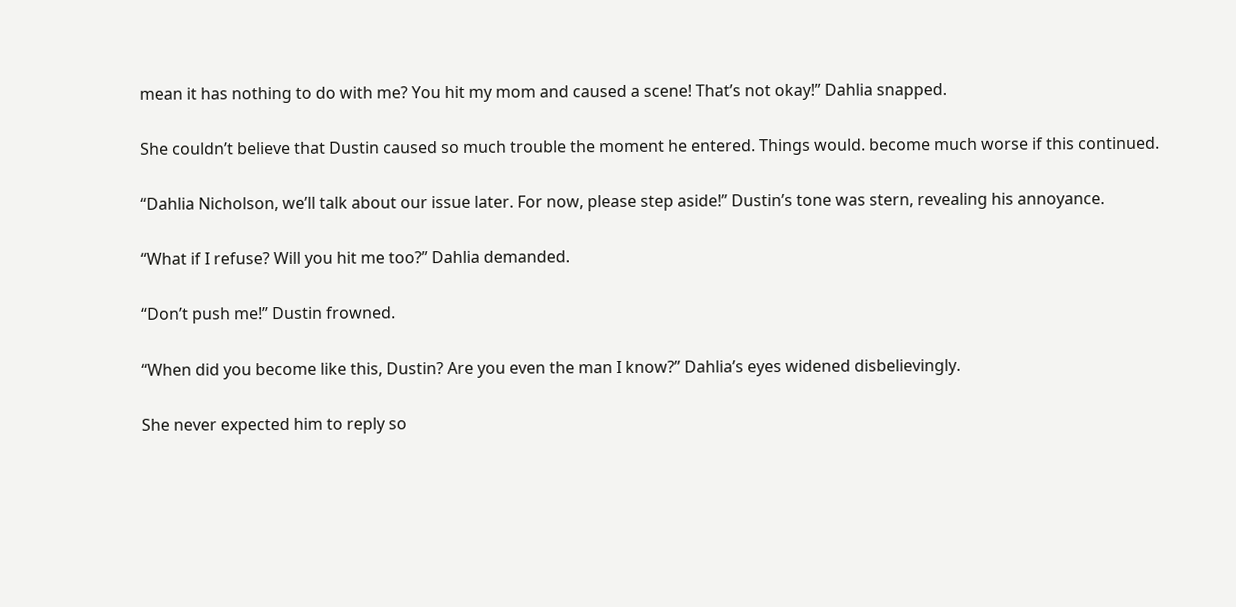mean it has nothing to do with me? You hit my mom and caused a scene! That’s not okay!” Dahlia snapped.

She couldn’t believe that Dustin caused so much trouble the moment he entered. Things would. become much worse if this continued.

“Dahlia Nicholson, we’ll talk about our issue later. For now, please step aside!” Dustin’s tone was stern, revealing his annoyance.

“What if I refuse? Will you hit me too?” Dahlia demanded.

“Don’t push me!” Dustin frowned.

“When did you become like this, Dustin? Are you even the man I know?” Dahlia’s eyes widened disbelievingly.

She never expected him to reply so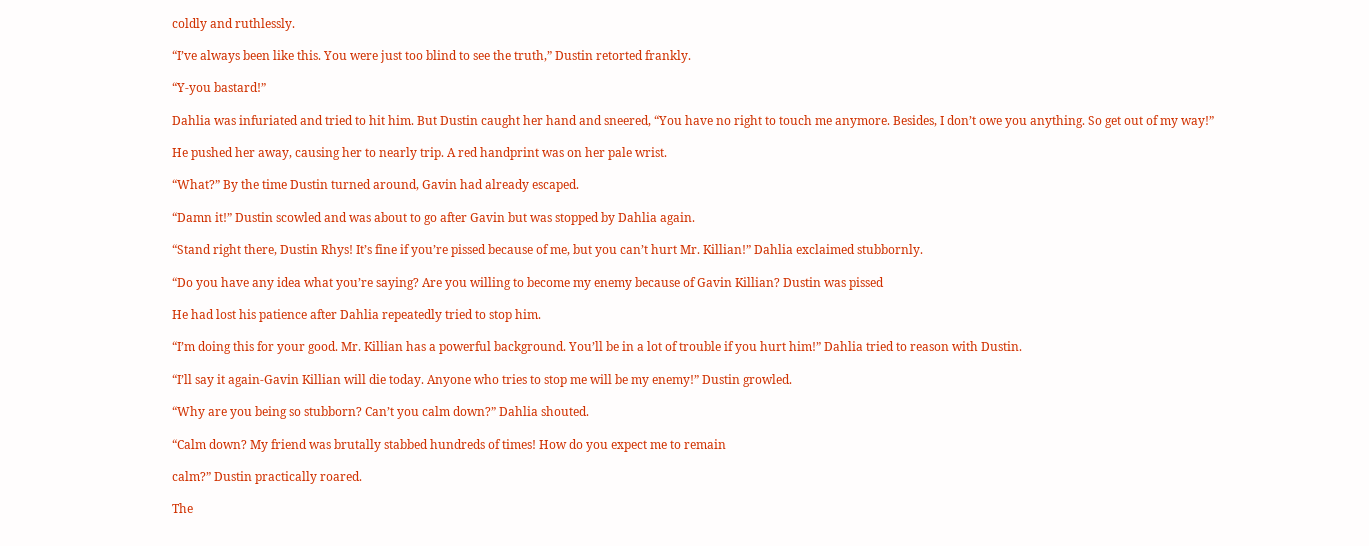coldly and ruthlessly.

“I’ve always been like this. You were just too blind to see the truth,” Dustin retorted frankly.

“Y-you bastard!”

Dahlia was infuriated and tried to hit him. But Dustin caught her hand and sneered, “You have no right to touch me anymore. Besides, I don’t owe you anything. So get out of my way!”

He pushed her away, causing her to nearly trip. A red handprint was on her pale wrist.

“What?” By the time Dustin turned around, Gavin had already escaped.

“Damn it!” Dustin scowled and was about to go after Gavin but was stopped by Dahlia again.

“Stand right there, Dustin Rhys! It’s fine if you’re pissed because of me, but you can’t hurt Mr. Killian!” Dahlia exclaimed stubbornly.

“Do you have any idea what you’re saying? Are you willing to become my enemy because of Gavin Killian? Dustin was pissed

He had lost his patience after Dahlia repeatedly tried to stop him.

“I’m doing this for your good. Mr. Killian has a powerful background. You’ll be in a lot of trouble if you hurt him!” Dahlia tried to reason with Dustin.

“I’ll say it again-Gavin Killian will die today. Anyone who tries to stop me will be my enemy!” Dustin growled.

“Why are you being so stubborn? Can’t you calm down?” Dahlia shouted.

“Calm down? My friend was brutally stabbed hundreds of times! How do you expect me to remain

calm?” Dustin practically roared.

The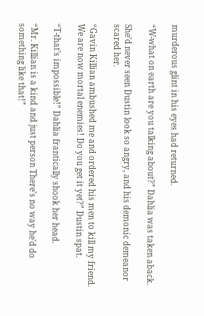murderous glint in his eyes had returned.

“W-what on earth are you talking about?” Dahlia was taken aback.

She’d never seen Dustin look so angry, and his demonic demeanor scared her.

“Gavin Killian ambushed me and ordered his men to kill my friend. We are now mortal enemies! Do you get it yet?” Dustin spat.

“T-that’s impossible!” Dahlia frantically shook her head.

“Mr. Killian is a kind and just person There’s no way he’d do something like that!”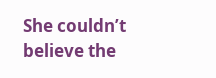She couldn’t believe the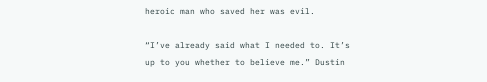heroic man who saved her was evil.

“I’ve already said what I needed to. It’s up to you whether to believe me.” Dustin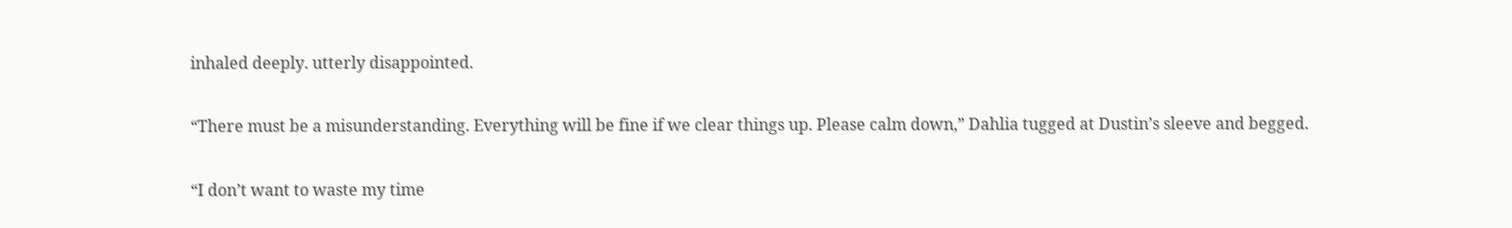inhaled deeply. utterly disappointed.

“There must be a misunderstanding. Everything will be fine if we clear things up. Please calm down,” Dahlia tugged at Dustin’s sleeve and begged.

“I don’t want to waste my time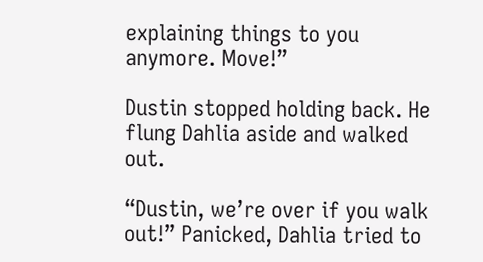explaining things to you anymore. Move!”

Dustin stopped holding back. He flung Dahlia aside and walked out.

“Dustin, we’re over if you walk out!” Panicked, Dahlia tried to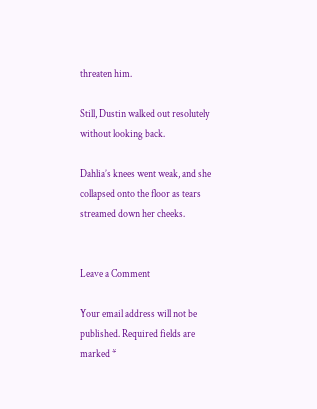threaten him.

Still, Dustin walked out resolutely without looking back.

Dahlia’s knees went weak, and she collapsed onto the floor as tears streamed down her cheeks.


Leave a Comment

Your email address will not be published. Required fields are marked *